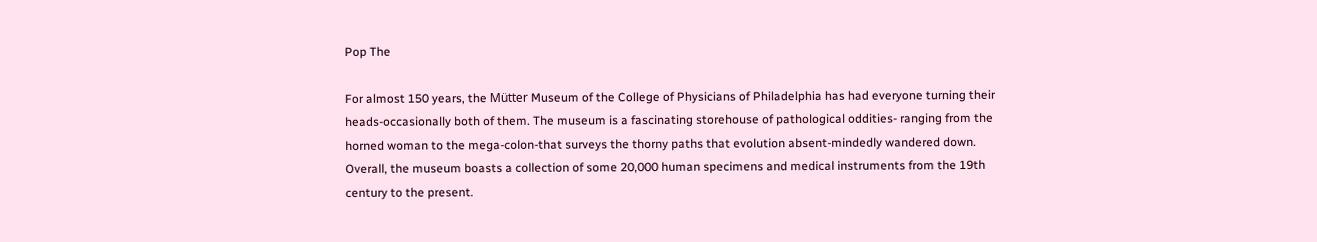Pop The

For almost 150 years, the Mütter Museum of the College of Physicians of Philadelphia has had everyone turning their heads-occasionally both of them. The museum is a fascinating storehouse of pathological oddities- ranging from the horned woman to the mega-colon-that surveys the thorny paths that evolution absent-mindedly wandered down. Overall, the museum boasts a collection of some 20,000 human specimens and medical instruments from the 19th century to the present.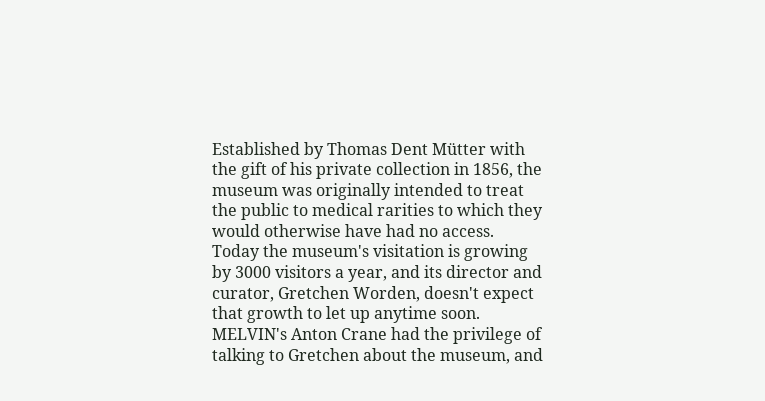Established by Thomas Dent Mütter with the gift of his private collection in 1856, the museum was originally intended to treat the public to medical rarities to which they would otherwise have had no access. Today the museum's visitation is growing by 3000 visitors a year, and its director and curator, Gretchen Worden, doesn't expect that growth to let up anytime soon. MELVIN's Anton Crane had the privilege of talking to Gretchen about the museum, and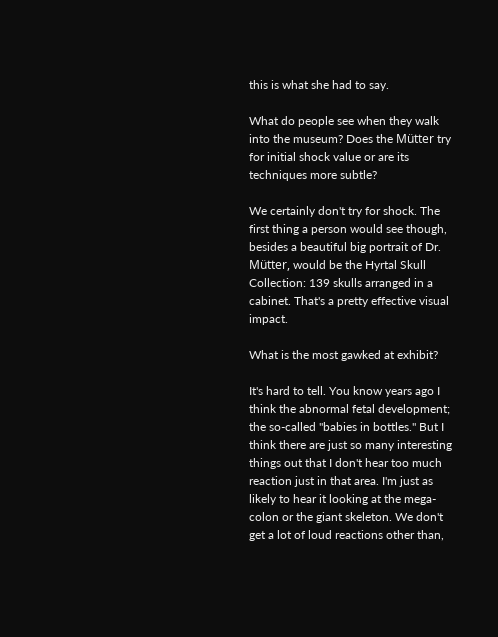this is what she had to say.

What do people see when they walk into the museum? Does the Mütter try for initial shock value or are its techniques more subtle?

We certainly don't try for shock. The first thing a person would see though, besides a beautiful big portrait of Dr. Mütter, would be the Hyrtal Skull Collection: 139 skulls arranged in a cabinet. That's a pretty effective visual impact.

What is the most gawked at exhibit?

It's hard to tell. You know years ago I think the abnormal fetal development; the so-called "babies in bottles." But I think there are just so many interesting things out that I don't hear too much reaction just in that area. I'm just as likely to hear it looking at the mega-colon or the giant skeleton. We don't get a lot of loud reactions other than,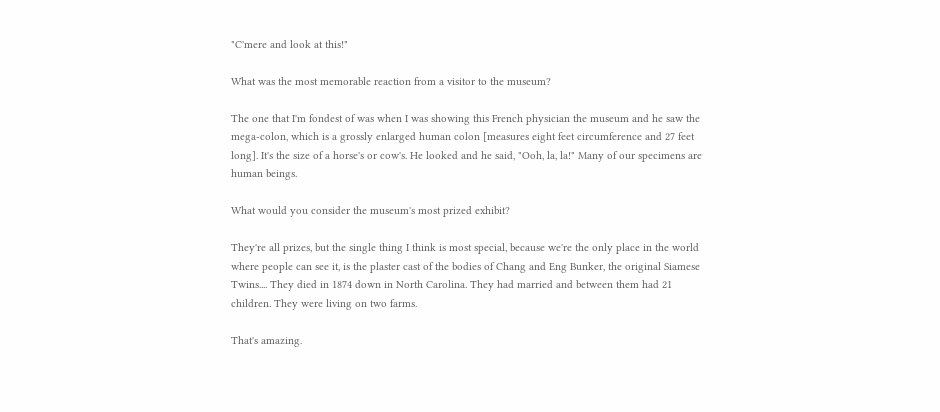"C'mere and look at this!"

What was the most memorable reaction from a visitor to the museum?

The one that I'm fondest of was when I was showing this French physician the museum and he saw the mega-colon, which is a grossly enlarged human colon [measures eight feet circumference and 27 feet long]. It's the size of a horse's or cow's. He looked and he said, "Ooh, la, la!" Many of our specimens are human beings.

What would you consider the museum's most prized exhibit?

They're all prizes, but the single thing I think is most special, because we're the only place in the world where people can see it, is the plaster cast of the bodies of Chang and Eng Bunker, the original Siamese Twins.... They died in 1874 down in North Carolina. They had married and between them had 21 children. They were living on two farms.

That's amazing.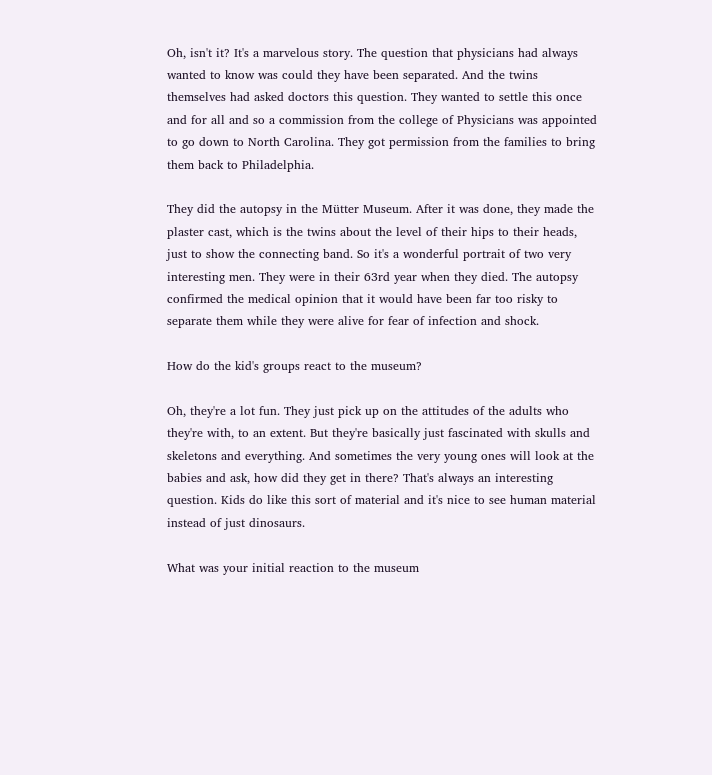Oh, isn't it? It's a marvelous story. The question that physicians had always wanted to know was could they have been separated. And the twins themselves had asked doctors this question. They wanted to settle this once and for all and so a commission from the college of Physicians was appointed to go down to North Carolina. They got permission from the families to bring them back to Philadelphia.

They did the autopsy in the Mütter Museum. After it was done, they made the plaster cast, which is the twins about the level of their hips to their heads, just to show the connecting band. So it's a wonderful portrait of two very interesting men. They were in their 63rd year when they died. The autopsy confirmed the medical opinion that it would have been far too risky to separate them while they were alive for fear of infection and shock.

How do the kid's groups react to the museum?

Oh, they're a lot fun. They just pick up on the attitudes of the adults who they're with, to an extent. But they're basically just fascinated with skulls and skeletons and everything. And sometimes the very young ones will look at the babies and ask, how did they get in there? That's always an interesting question. Kids do like this sort of material and it's nice to see human material instead of just dinosaurs.

What was your initial reaction to the museum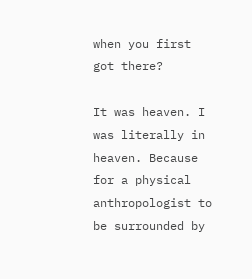when you first got there?

It was heaven. I was literally in heaven. Because for a physical anthropologist to be surrounded by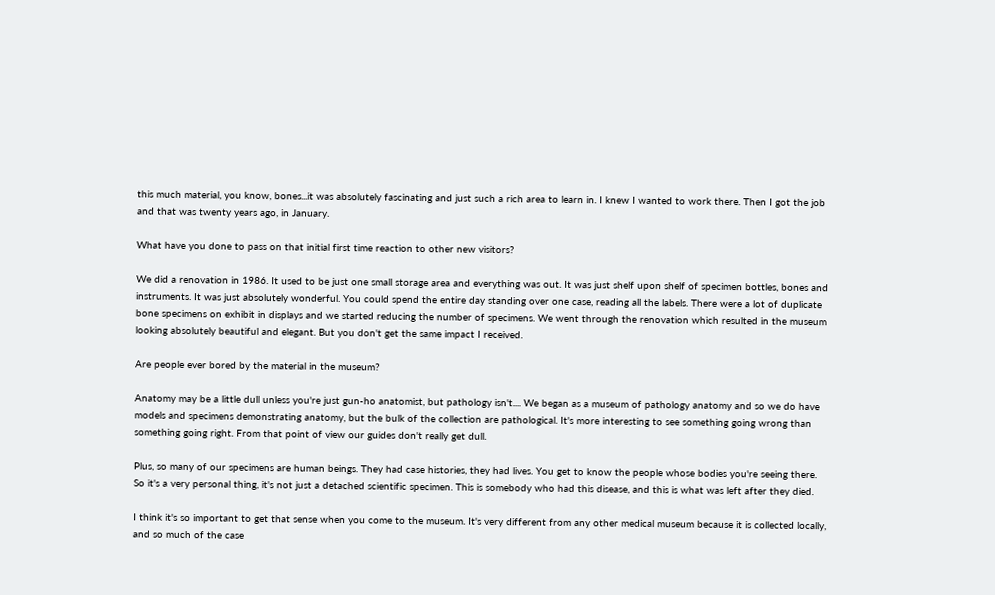this much material, you know, bones...it was absolutely fascinating and just such a rich area to learn in. I knew I wanted to work there. Then I got the job and that was twenty years ago, in January.

What have you done to pass on that initial first time reaction to other new visitors?

We did a renovation in 1986. It used to be just one small storage area and everything was out. It was just shelf upon shelf of specimen bottles, bones and instruments. It was just absolutely wonderful. You could spend the entire day standing over one case, reading all the labels. There were a lot of duplicate bone specimens on exhibit in displays and we started reducing the number of specimens. We went through the renovation which resulted in the museum looking absolutely beautiful and elegant. But you don't get the same impact I received.

Are people ever bored by the material in the museum?

Anatomy may be a little dull unless you're just gun-ho anatomist, but pathology isn't.... We began as a museum of pathology anatomy and so we do have models and specimens demonstrating anatomy, but the bulk of the collection are pathological. It's more interesting to see something going wrong than something going right. From that point of view our guides don't really get dull.

Plus, so many of our specimens are human beings. They had case histories, they had lives. You get to know the people whose bodies you're seeing there. So it's a very personal thing, it's not just a detached scientific specimen. This is somebody who had this disease, and this is what was left after they died.

I think it's so important to get that sense when you come to the museum. It's very different from any other medical museum because it is collected locally, and so much of the case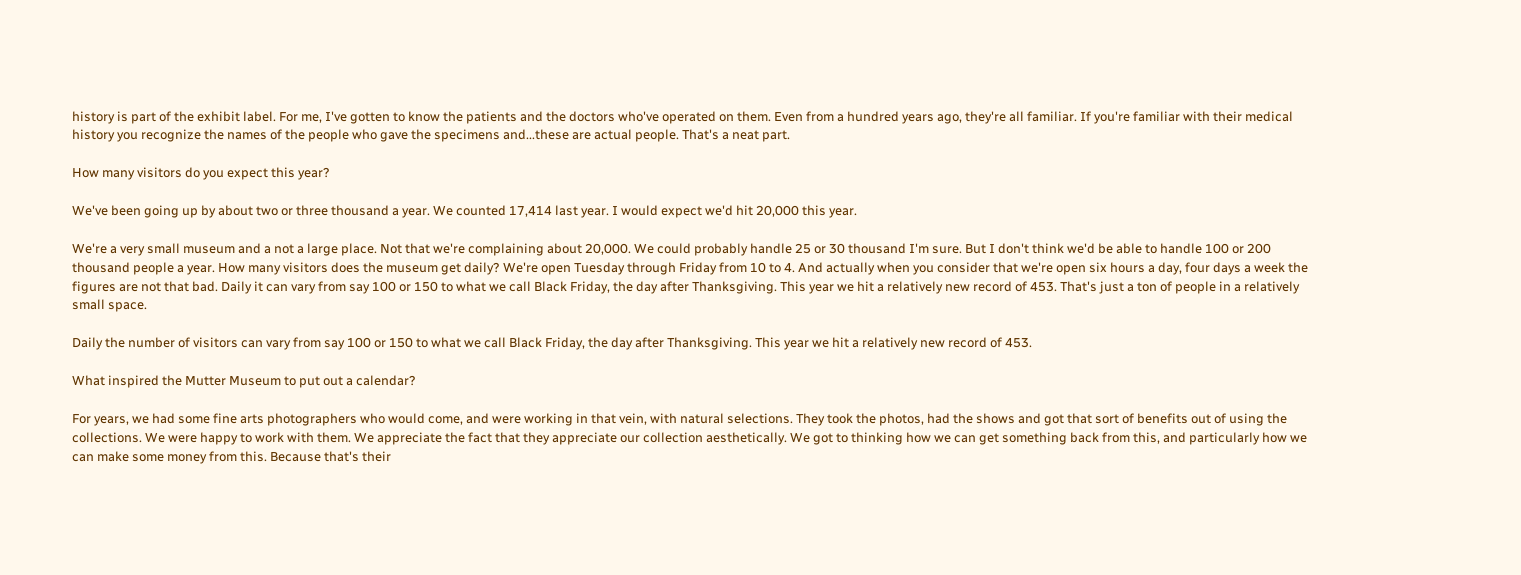history is part of the exhibit label. For me, I've gotten to know the patients and the doctors who've operated on them. Even from a hundred years ago, they're all familiar. If you're familiar with their medical history you recognize the names of the people who gave the specimens and...these are actual people. That's a neat part.

How many visitors do you expect this year?

We've been going up by about two or three thousand a year. We counted 17,414 last year. I would expect we'd hit 20,000 this year.

We're a very small museum and a not a large place. Not that we're complaining about 20,000. We could probably handle 25 or 30 thousand I'm sure. But I don't think we'd be able to handle 100 or 200 thousand people a year. How many visitors does the museum get daily? We're open Tuesday through Friday from 10 to 4. And actually when you consider that we're open six hours a day, four days a week the figures are not that bad. Daily it can vary from say 100 or 150 to what we call Black Friday, the day after Thanksgiving. This year we hit a relatively new record of 453. That's just a ton of people in a relatively small space.

Daily the number of visitors can vary from say 100 or 150 to what we call Black Friday, the day after Thanksgiving. This year we hit a relatively new record of 453.

What inspired the Mutter Museum to put out a calendar?

For years, we had some fine arts photographers who would come, and were working in that vein, with natural selections. They took the photos, had the shows and got that sort of benefits out of using the collections. We were happy to work with them. We appreciate the fact that they appreciate our collection aesthetically. We got to thinking how we can get something back from this, and particularly how we can make some money from this. Because that's their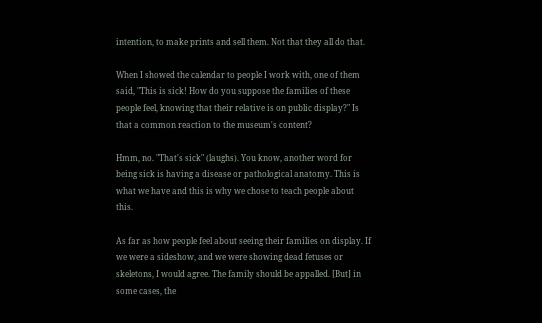intention, to make prints and sell them. Not that they all do that.

When I showed the calendar to people I work with, one of them said, "This is sick! How do you suppose the families of these people feel, knowing that their relative is on public display?" Is that a common reaction to the museum's content?

Hmm, no. "That's sick" (laughs). You know, another word for being sick is having a disease or pathological anatomy. This is what we have and this is why we chose to teach people about this.

As far as how people feel about seeing their families on display. If we were a sideshow, and we were showing dead fetuses or skeletons, I would agree. The family should be appalled. [But] in some cases, the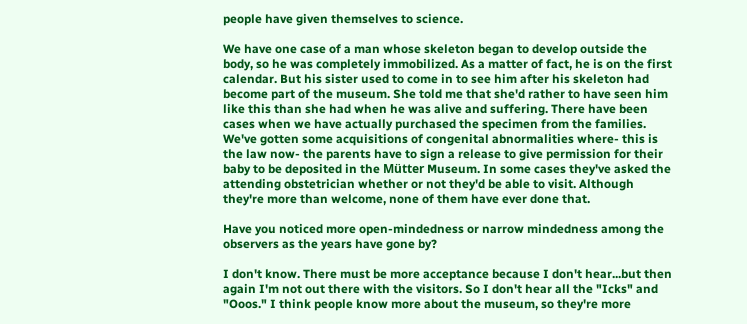people have given themselves to science.

We have one case of a man whose skeleton began to develop outside the body, so he was completely immobilized. As a matter of fact, he is on the first calendar. But his sister used to come in to see him after his skeleton had become part of the museum. She told me that she'd rather to have seen him like this than she had when he was alive and suffering. There have been cases when we have actually purchased the specimen from the families. We've gotten some acquisitions of congenital abnormalities where- this is the law now- the parents have to sign a release to give permission for their baby to be deposited in the Mütter Museum. In some cases they've asked the attending obstetrician whether or not they'd be able to visit. Although they're more than welcome, none of them have ever done that.

Have you noticed more open-mindedness or narrow mindedness among the observers as the years have gone by?

I don't know. There must be more acceptance because I don't hear...but then again I'm not out there with the visitors. So I don't hear all the "Icks" and "Ooos." I think people know more about the museum, so they're more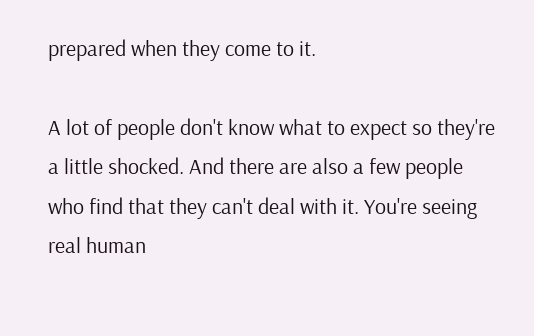prepared when they come to it.

A lot of people don't know what to expect so they're a little shocked. And there are also a few people who find that they can't deal with it. You're seeing real human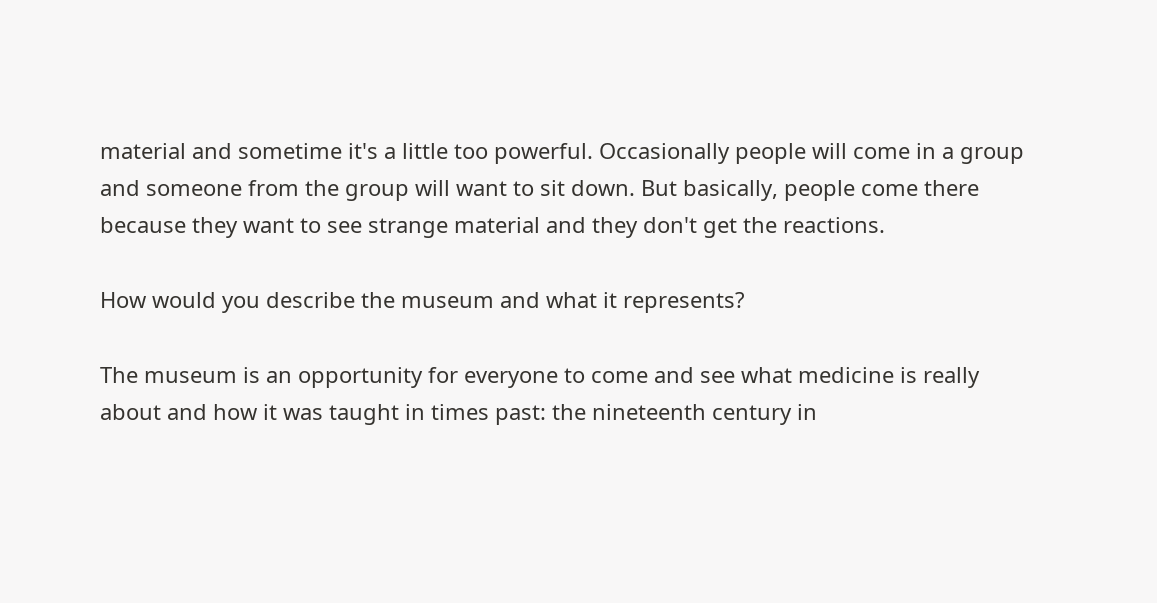material and sometime it's a little too powerful. Occasionally people will come in a group and someone from the group will want to sit down. But basically, people come there because they want to see strange material and they don't get the reactions.

How would you describe the museum and what it represents?

The museum is an opportunity for everyone to come and see what medicine is really about and how it was taught in times past: the nineteenth century in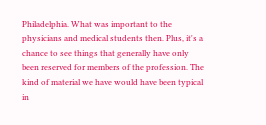Philadelphia. What was important to the physicians and medical students then. Plus, it's a chance to see things that generally have only been reserved for members of the profession. The kind of material we have would have been typical in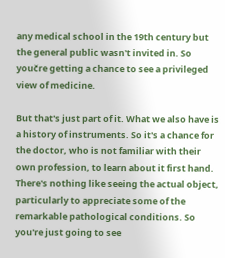any medical school in the 19th century but the general public wasn't invited in. So youčre getting a chance to see a privileged view of medicine.

But that's just part of it. What we also have is a history of instruments. So it's a chance for the doctor, who is not familiar with their own profession, to learn about it first hand. There's nothing like seeing the actual object, particularly to appreciate some of the remarkable pathological conditions. So you're just going to see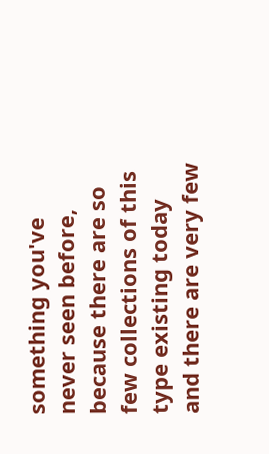something you've never seen before, because there are so few collections of this type existing today and there are very few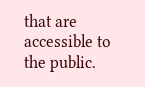that are accessible to the public.